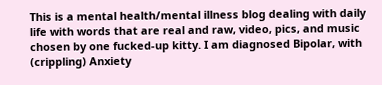This is a mental health/mental illness blog dealing with daily life with words that are real and raw, video, pics, and music chosen by one fucked-up kitty. I am diagnosed Bipolar, with (crippling) Anxiety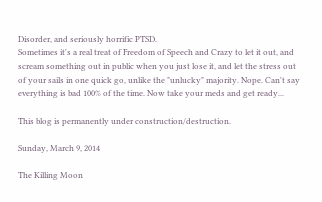Disorder, and seriously horrific PTSD.
Sometimes it's a real treat of Freedom of Speech and Crazy to let it out, and scream something out in public when you just lose it, and let the stress out of your sails in one quick go, unlike the "unlucky" majority. Nope. Can't say everything is bad 100% of the time. Now take your meds and get ready...

This blog is permanently under construction/destruction.

Sunday, March 9, 2014

The Killing Moon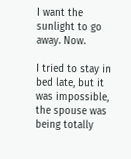I want the sunlight to go away. Now.

I tried to stay in bed late, but it was impossible, the spouse was being totally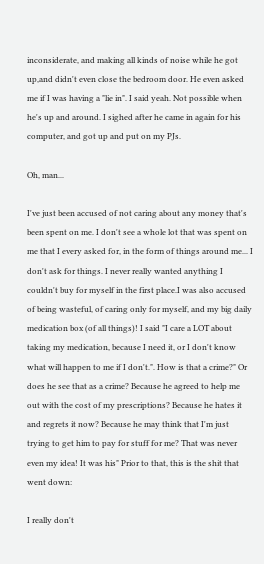inconsiderate, and making all kinds of noise while he got up,and didn't even close the bedroom door. He even asked me if I was having a "lie in". I said yeah. Not possible when he's up and around. I sighed after he came in again for his computer, and got up and put on my PJs.

Oh, man...

I've just been accused of not caring about any money that's been spent on me. I don't see a whole lot that was spent on me that I every asked for, in the form of things around me... I don't ask for things. I never really wanted anything I couldn't buy for myself in the first place.I was also accused of being wasteful, of caring only for myself, and my big daily medication box (of all things)! I said "I care a LOT about taking my medication, because I need it, or I don't know what will happen to me if I don't.". How is that a crime?" Or does he see that as a crime? Because he agreed to help me out with the cost of my prescriptions? Because he hates it and regrets it now? Because he may think that I'm just trying to get him to pay for stuff for me? That was never even my idea! It was his" Prior to that, this is the shit that went down:

I really don't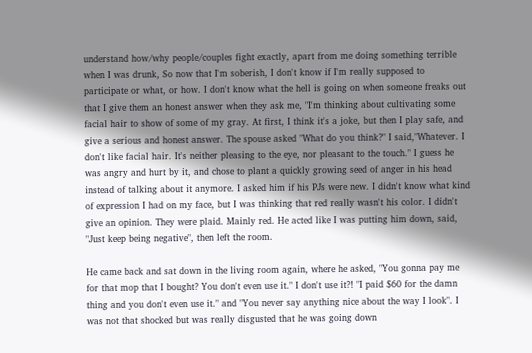understand how/why people/couples fight exactly, apart from me doing something terrible when I was drunk, So now that I'm soberish, I don't know if I'm really supposed to participate or what, or how. I don't know what the hell is going on when someone freaks out that I give them an honest answer when they ask me, "I'm thinking about cultivating some facial hair to show of some of my gray. At first, I think it's a joke, but then I play safe, and give a serious and honest answer. The spouse asked "What do you think?" I said,"Whatever. I don't like facial hair. It's neither pleasing to the eye, nor pleasant to the touch." I guess he was angry and hurt by it, and chose to plant a quickly growing seed of anger in his head instead of talking about it anymore. I asked him if his PJs were new. I didn't know what kind of expression I had on my face, but I was thinking that red really wasn't his color. I didn't give an opinion. They were plaid. Mainly red. He acted like I was putting him down, said, "Just keep being negative", then left the room.

He came back and sat down in the living room again, where he asked, "You gonna pay me for that mop that I bought? You don't even use it." I don't use it?! "I paid $60 for the damn thing and you don't even use it." and "You never say anything nice about the way I look". I was not that shocked but was really disgusted that he was going down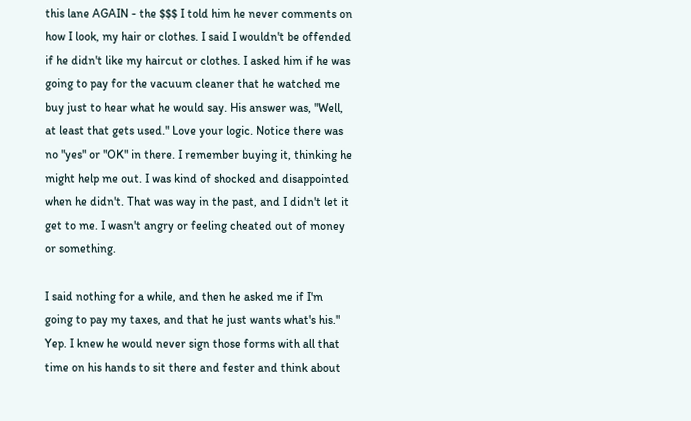this lane AGAIN - the $$$ I told him he never comments on how I look, my hair or clothes. I said I wouldn't be offended if he didn't like my haircut or clothes. I asked him if he was going to pay for the vacuum cleaner that he watched me buy just to hear what he would say. His answer was, "Well, at least that gets used." Love your logic. Notice there was no "yes" or "OK" in there. I remember buying it, thinking he might help me out. I was kind of shocked and disappointed when he didn't. That was way in the past, and I didn't let it get to me. I wasn't angry or feeling cheated out of money or something.

I said nothing for a while, and then he asked me if I'm going to pay my taxes, and that he just wants what's his." Yep. I knew he would never sign those forms with all that time on his hands to sit there and fester and think about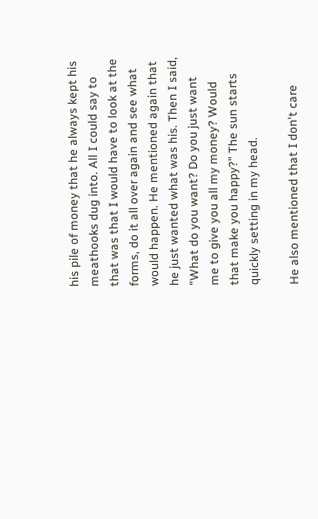his pile of money that he always kept his meathooks dug into. All I could say to that was that I would have to look at the forms, do it all over again and see what would happen. He mentioned again that he just wanted what was his. Then I said, "What do you want? Do you just want me to give you all my money? Would that make you happy?" The sun starts quickly setting in my head.

He also mentioned that I don't care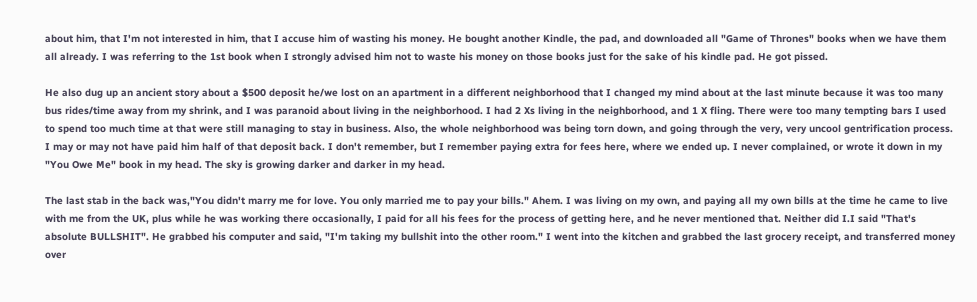about him, that I'm not interested in him, that I accuse him of wasting his money. He bought another Kindle, the pad, and downloaded all "Game of Thrones" books when we have them all already. I was referring to the 1st book when I strongly advised him not to waste his money on those books just for the sake of his kindle pad. He got pissed.

He also dug up an ancient story about a $500 deposit he/we lost on an apartment in a different neighborhood that I changed my mind about at the last minute because it was too many bus rides/time away from my shrink, and I was paranoid about living in the neighborhood. I had 2 Xs living in the neighborhood, and 1 X fling. There were too many tempting bars I used to spend too much time at that were still managing to stay in business. Also, the whole neighborhood was being torn down, and going through the very, very uncool gentrification process. I may or may not have paid him half of that deposit back. I don't remember, but I remember paying extra for fees here, where we ended up. I never complained, or wrote it down in my "You Owe Me" book in my head. The sky is growing darker and darker in my head.

The last stab in the back was,"You didn't marry me for love. You only married me to pay your bills." Ahem. I was living on my own, and paying all my own bills at the time he came to live with me from the UK, plus while he was working there occasionally, I paid for all his fees for the process of getting here, and he never mentioned that. Neither did I.I said "That's absolute BULLSHIT". He grabbed his computer and said, "I'm taking my bullshit into the other room." I went into the kitchen and grabbed the last grocery receipt, and transferred money over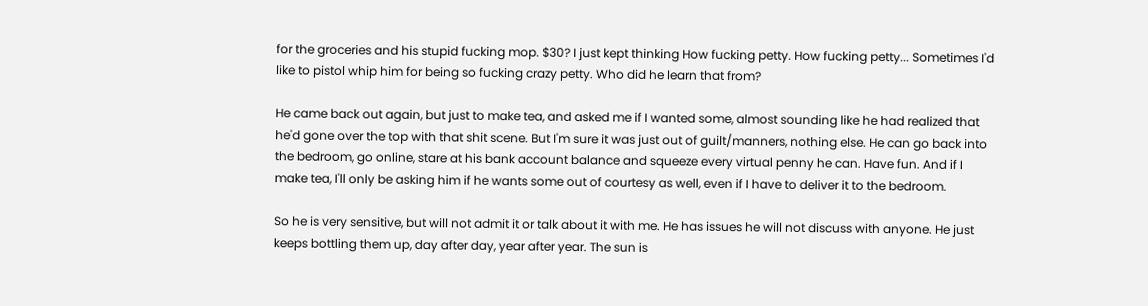for the groceries and his stupid fucking mop. $30? I just kept thinking How fucking petty. How fucking petty... Sometimes I'd like to pistol whip him for being so fucking crazy petty. Who did he learn that from?

He came back out again, but just to make tea, and asked me if I wanted some, almost sounding like he had realized that he'd gone over the top with that shit scene. But I'm sure it was just out of guilt/manners, nothing else. He can go back into the bedroom, go online, stare at his bank account balance and squeeze every virtual penny he can. Have fun. And if I make tea, I'll only be asking him if he wants some out of courtesy as well, even if I have to deliver it to the bedroom.

So he is very sensitive, but will not admit it or talk about it with me. He has issues he will not discuss with anyone. He just keeps bottling them up, day after day, year after year. The sun is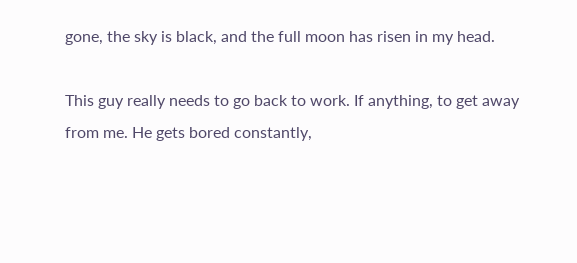gone, the sky is black, and the full moon has risen in my head.

This guy really needs to go back to work. If anything, to get away from me. He gets bored constantly,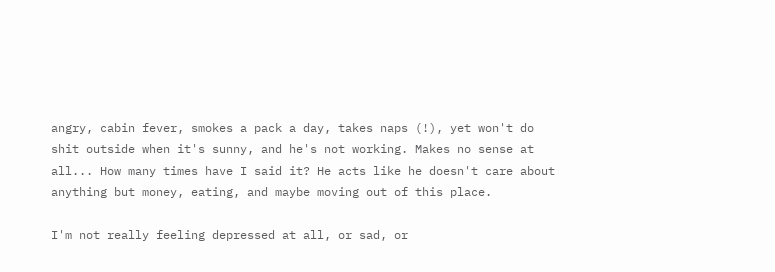angry, cabin fever, smokes a pack a day, takes naps (!), yet won't do shit outside when it's sunny, and he's not working. Makes no sense at all... How many times have I said it? He acts like he doesn't care about anything but money, eating, and maybe moving out of this place.

I'm not really feeling depressed at all, or sad, or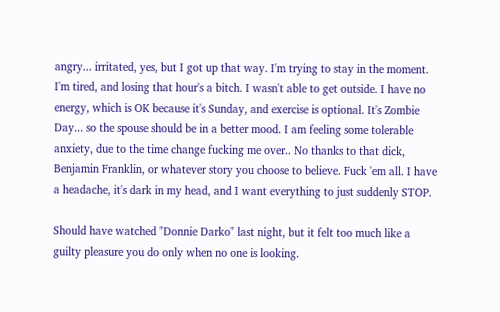angry... irritated, yes, but I got up that way. I'm trying to stay in the moment. I'm tired, and losing that hour's a bitch. I wasn't able to get outside. I have no energy, which is OK because it's Sunday, and exercise is optional. It's Zombie Day... so the spouse should be in a better mood. I am feeling some tolerable anxiety, due to the time change fucking me over.. No thanks to that dick, Benjamin Franklin, or whatever story you choose to believe. Fuck 'em all. I have a headache, it's dark in my head, and I want everything to just suddenly STOP.

Should have watched "Donnie Darko" last night, but it felt too much like a guilty pleasure you do only when no one is looking.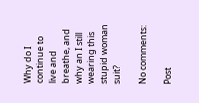Why do I continue to live and breathe, and why an I still wearing this stupid woman suit?

No comments:

Post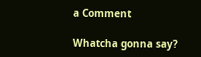a Comment

Whatcha gonna say?